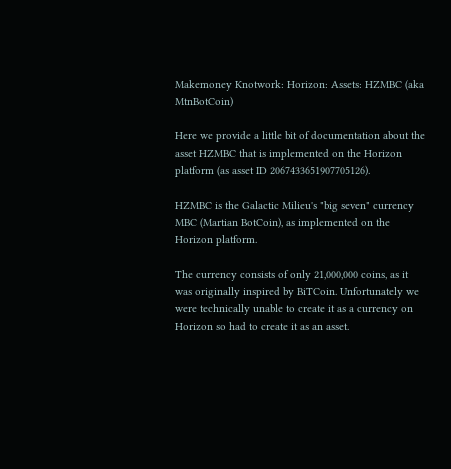Makemoney Knotwork: Horizon: Assets: HZMBC (aka MtnBotCoin)

Here we provide a little bit of documentation about the asset HZMBC that is implemented on the Horizon platform (as asset ID 2067433651907705126).

HZMBC is the Galactic Milieu's "big seven" currency MBC (Martian BotCoin), as implemented on the Horizon platform.

The currency consists of only 21,000,000 coins, as it was originally inspired by BiTCoin. Unfortunately we were technically unable to create it as a currency on Horizon so had to create it as an asset.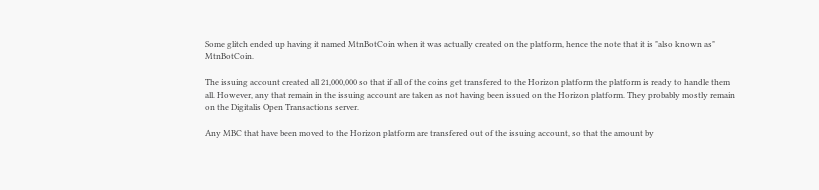Some glitch ended up having it named MtnBotCoin when it was actually created on the platform, hence the note that it is "also known as" MtnBotCoin.

The issuing account created all 21,000,000 so that if all of the coins get transfered to the Horizon platform the platform is ready to handle them all. However, any that remain in the issuing account are taken as not having been issued on the Horizon platform. They probably mostly remain on the Digitalis Open Transactions server.

Any MBC that have been moved to the Horizon platform are transfered out of the issuing account, so that the amount by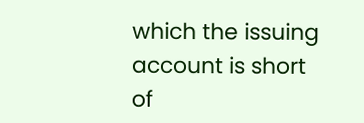which the issuing account is short of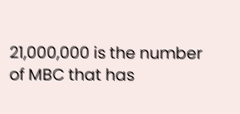21,000,000 is the number of MBC that has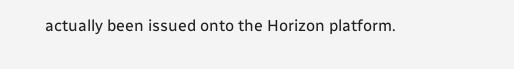actually been issued onto the Horizon platform.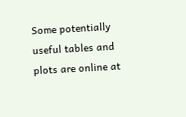Some potentially useful tables and plots are online at